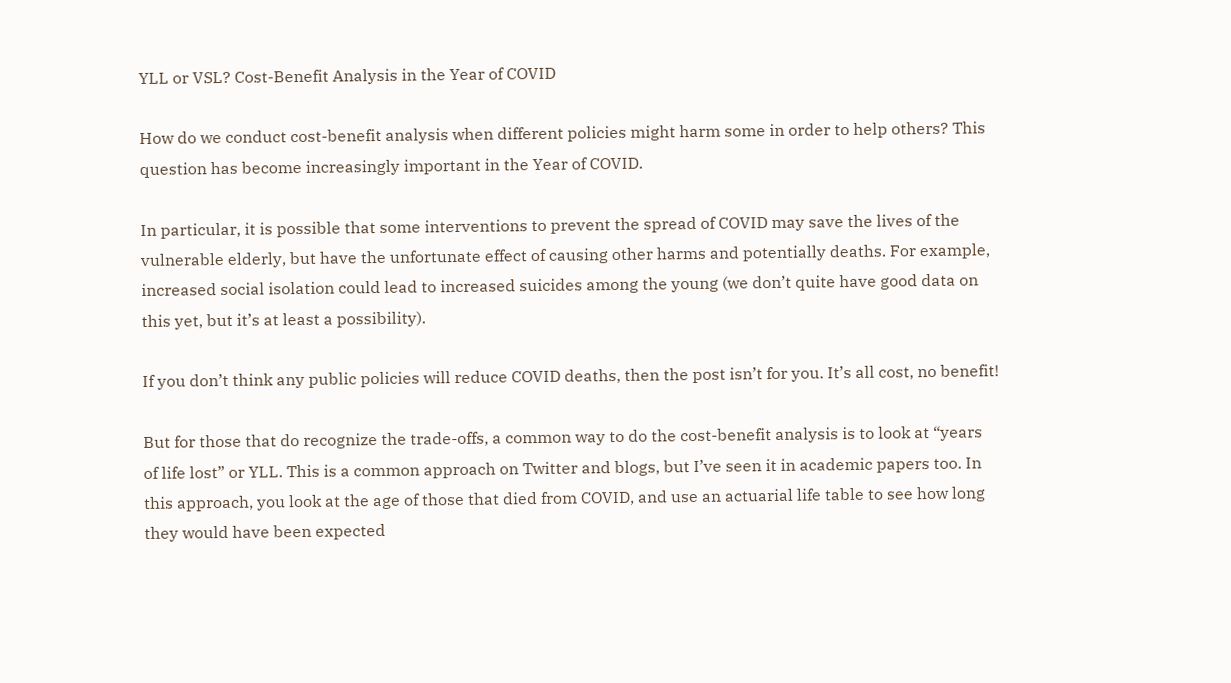YLL or VSL? Cost-Benefit Analysis in the Year of COVID

How do we conduct cost-benefit analysis when different policies might harm some in order to help others? This question has become increasingly important in the Year of COVID.

In particular, it is possible that some interventions to prevent the spread of COVID may save the lives of the vulnerable elderly, but have the unfortunate effect of causing other harms and potentially deaths. For example, increased social isolation could lead to increased suicides among the young (we don’t quite have good data on this yet, but it’s at least a possibility).

If you don’t think any public policies will reduce COVID deaths, then the post isn’t for you. It’s all cost, no benefit!

But for those that do recognize the trade-offs, a common way to do the cost-benefit analysis is to look at “years of life lost” or YLL. This is a common approach on Twitter and blogs, but I’ve seen it in academic papers too. In this approach, you look at the age of those that died from COVID, and use an actuarial life table to see how long they would have been expected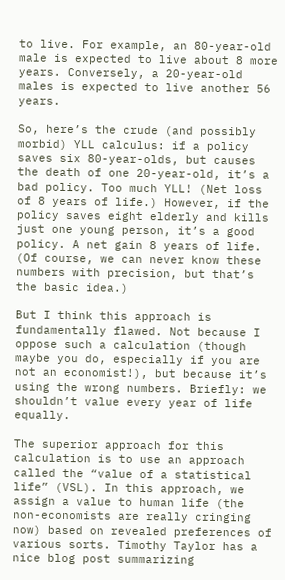to live. For example, an 80-year-old male is expected to live about 8 more years. Conversely, a 20-year-old males is expected to live another 56 years.

So, here’s the crude (and possibly morbid) YLL calculus: if a policy saves six 80-year-olds, but causes the death of one 20-year-old, it’s a bad policy. Too much YLL! (Net loss of 8 years of life.) However, if the policy saves eight elderly and kills just one young person, it’s a good policy. A net gain 8 years of life. (Of course, we can never know these numbers with precision, but that’s the basic idea.)

But I think this approach is fundamentally flawed. Not because I oppose such a calculation (though maybe you do, especially if you are not an economist!), but because it’s using the wrong numbers. Briefly: we shouldn’t value every year of life equally.

The superior approach for this calculation is to use an approach called the “value of a statistical life” (VSL). In this approach, we assign a value to human life (the non-economists are really cringing now) based on revealed preferences of various sorts. Timothy Taylor has a nice blog post summarizing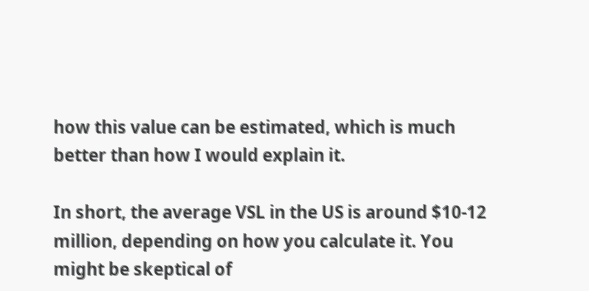how this value can be estimated, which is much better than how I would explain it.

In short, the average VSL in the US is around $10-12 million, depending on how you calculate it. You might be skeptical of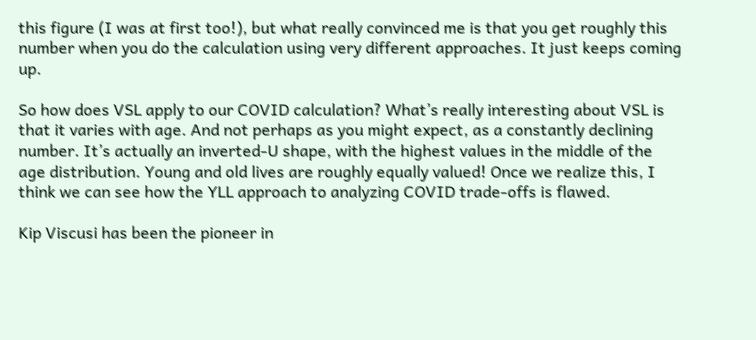this figure (I was at first too!), but what really convinced me is that you get roughly this number when you do the calculation using very different approaches. It just keeps coming up.

So how does VSL apply to our COVID calculation? What’s really interesting about VSL is that it varies with age. And not perhaps as you might expect, as a constantly declining number. It’s actually an inverted-U shape, with the highest values in the middle of the age distribution. Young and old lives are roughly equally valued! Once we realize this, I think we can see how the YLL approach to analyzing COVID trade-offs is flawed.

Kip Viscusi has been the pioneer in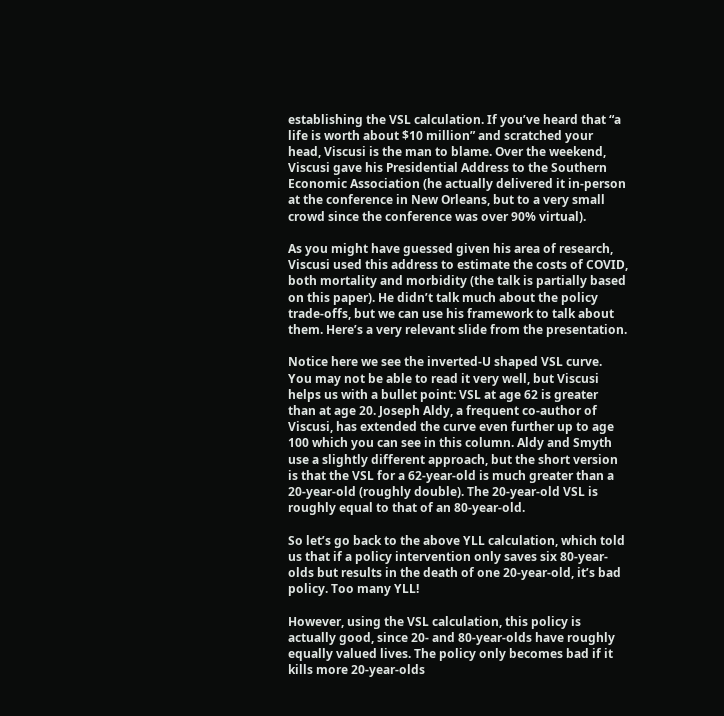establishing the VSL calculation. If you’ve heard that “a life is worth about $10 million” and scratched your head, Viscusi is the man to blame. Over the weekend, Viscusi gave his Presidential Address to the Southern Economic Association (he actually delivered it in-person at the conference in New Orleans, but to a very small crowd since the conference was over 90% virtual).

As you might have guessed given his area of research, Viscusi used this address to estimate the costs of COVID, both mortality and morbidity (the talk is partially based on this paper). He didn’t talk much about the policy trade-offs, but we can use his framework to talk about them. Here’s a very relevant slide from the presentation.

Notice here we see the inverted-U shaped VSL curve. You may not be able to read it very well, but Viscusi helps us with a bullet point: VSL at age 62 is greater than at age 20. Joseph Aldy, a frequent co-author of Viscusi, has extended the curve even further up to age 100 which you can see in this column. Aldy and Smyth use a slightly different approach, but the short version is that the VSL for a 62-year-old is much greater than a 20-year-old (roughly double). The 20-year-old VSL is roughly equal to that of an 80-year-old.

So let’s go back to the above YLL calculation, which told us that if a policy intervention only saves six 80-year-olds but results in the death of one 20-year-old, it’s bad policy. Too many YLL!

However, using the VSL calculation, this policy is actually good, since 20- and 80-year-olds have roughly equally valued lives. The policy only becomes bad if it kills more 20-year-olds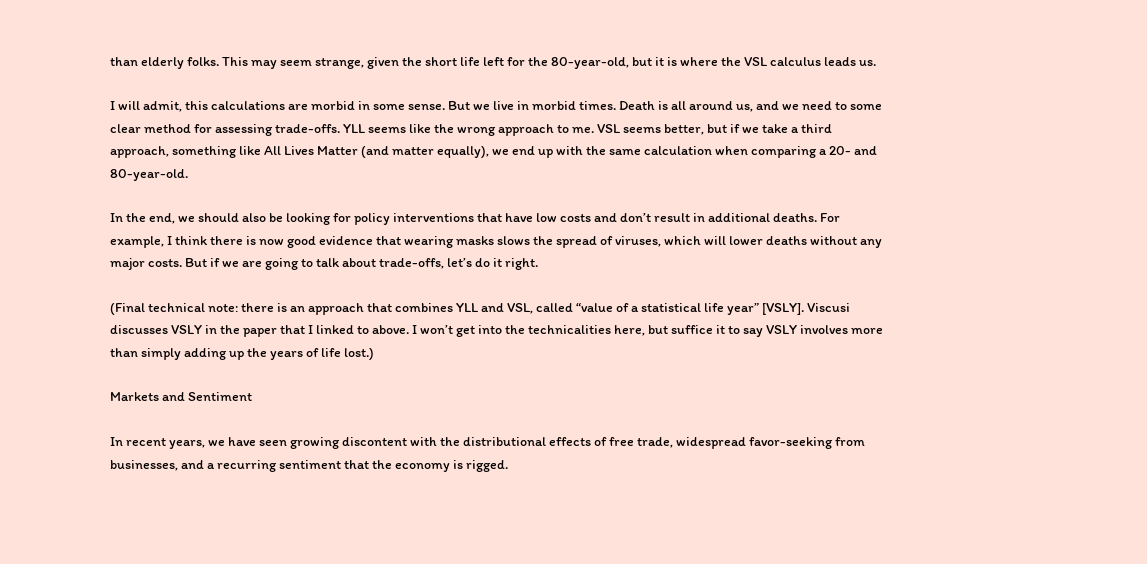than elderly folks. This may seem strange, given the short life left for the 80-year-old, but it is where the VSL calculus leads us.

I will admit, this calculations are morbid in some sense. But we live in morbid times. Death is all around us, and we need to some clear method for assessing trade-offs. YLL seems like the wrong approach to me. VSL seems better, but if we take a third approach, something like All Lives Matter (and matter equally), we end up with the same calculation when comparing a 20- and 80-year-old.

In the end, we should also be looking for policy interventions that have low costs and don’t result in additional deaths. For example, I think there is now good evidence that wearing masks slows the spread of viruses, which will lower deaths without any major costs. But if we are going to talk about trade-offs, let’s do it right.

(Final technical note: there is an approach that combines YLL and VSL, called “value of a statistical life year” [VSLY]. Viscusi discusses VSLY in the paper that I linked to above. I won’t get into the technicalities here, but suffice it to say VSLY involves more than simply adding up the years of life lost.)

Markets and Sentiment

In recent years, we have seen growing discontent with the distributional effects of free trade, widespread favor-seeking from businesses, and a recurring sentiment that the economy is rigged.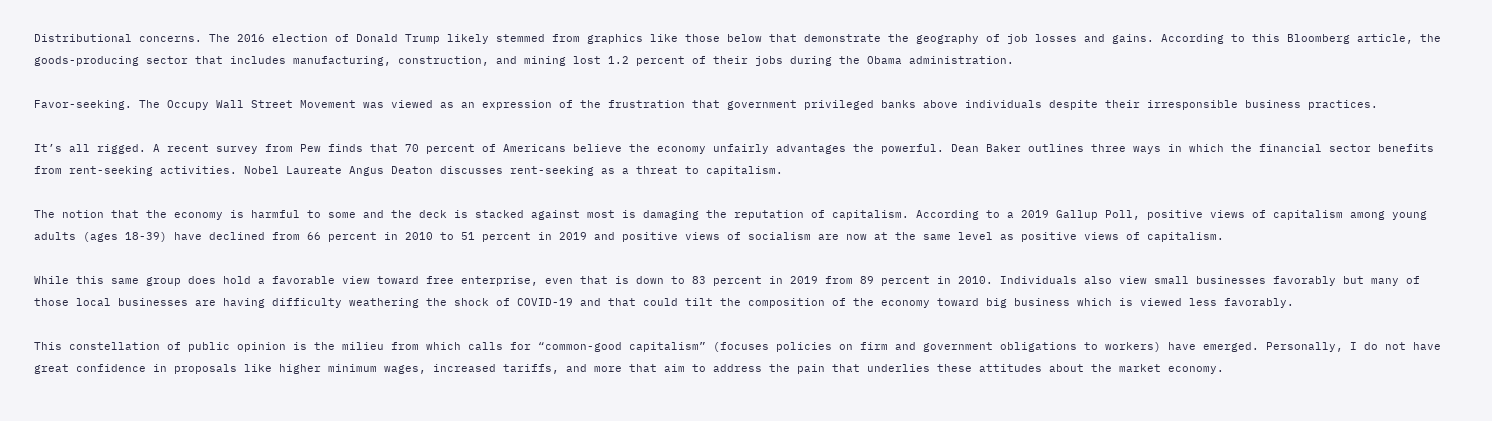Distributional concerns. The 2016 election of Donald Trump likely stemmed from graphics like those below that demonstrate the geography of job losses and gains. According to this Bloomberg article, the goods-producing sector that includes manufacturing, construction, and mining lost 1.2 percent of their jobs during the Obama administration.

Favor-seeking. The Occupy Wall Street Movement was viewed as an expression of the frustration that government privileged banks above individuals despite their irresponsible business practices.

It’s all rigged. A recent survey from Pew finds that 70 percent of Americans believe the economy unfairly advantages the powerful. Dean Baker outlines three ways in which the financial sector benefits from rent-seeking activities. Nobel Laureate Angus Deaton discusses rent-seeking as a threat to capitalism.

The notion that the economy is harmful to some and the deck is stacked against most is damaging the reputation of capitalism. According to a 2019 Gallup Poll, positive views of capitalism among young adults (ages 18-39) have declined from 66 percent in 2010 to 51 percent in 2019 and positive views of socialism are now at the same level as positive views of capitalism.

While this same group does hold a favorable view toward free enterprise, even that is down to 83 percent in 2019 from 89 percent in 2010. Individuals also view small businesses favorably but many of those local businesses are having difficulty weathering the shock of COVID-19 and that could tilt the composition of the economy toward big business which is viewed less favorably.

This constellation of public opinion is the milieu from which calls for “common-good capitalism” (focuses policies on firm and government obligations to workers) have emerged. Personally, I do not have great confidence in proposals like higher minimum wages, increased tariffs, and more that aim to address the pain that underlies these attitudes about the market economy.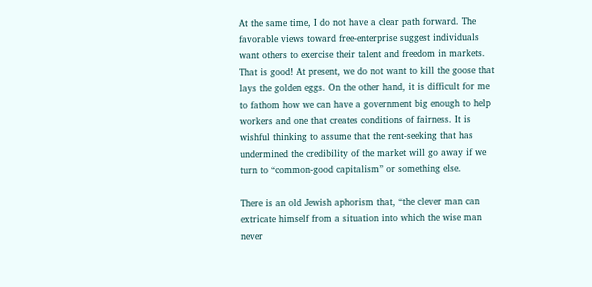At the same time, I do not have a clear path forward. The favorable views toward free-enterprise suggest individuals want others to exercise their talent and freedom in markets. That is good! At present, we do not want to kill the goose that lays the golden eggs. On the other hand, it is difficult for me to fathom how we can have a government big enough to help workers and one that creates conditions of fairness. It is wishful thinking to assume that the rent-seeking that has undermined the credibility of the market will go away if we turn to “common-good capitalism” or something else.

There is an old Jewish aphorism that, “the clever man can extricate himself from a situation into which the wise man never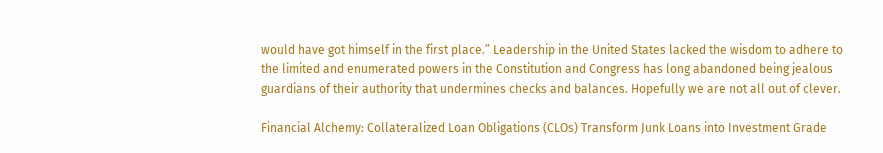would have got himself in the first place.” Leadership in the United States lacked the wisdom to adhere to the limited and enumerated powers in the Constitution and Congress has long abandoned being jealous guardians of their authority that undermines checks and balances. Hopefully we are not all out of clever.

Financial Alchemy: Collateralized Loan Obligations (CLOs) Transform Junk Loans into Investment Grade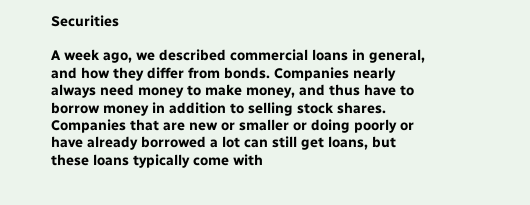Securities

A week ago, we described commercial loans in general, and how they differ from bonds. Companies nearly always need money to make money, and thus have to borrow money in addition to selling stock shares. Companies that are new or smaller or doing poorly or have already borrowed a lot can still get loans, but these loans typically come with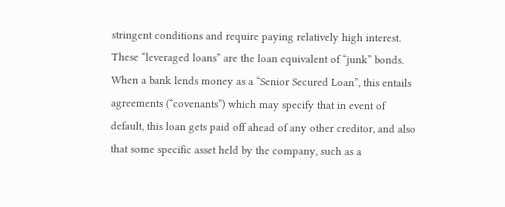stringent conditions and require paying relatively high interest. These “leveraged loans” are the loan equivalent of “junk” bonds. When a bank lends money as a “Senior Secured Loan”, this entails agreements (“covenants”) which may specify that in event of default, this loan gets paid off ahead of any other creditor, and also that some specific asset held by the company, such as a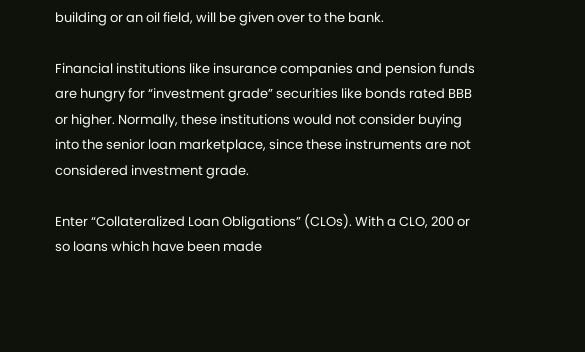building or an oil field, will be given over to the bank.

Financial institutions like insurance companies and pension funds are hungry for “investment grade” securities like bonds rated BBB or higher. Normally, these institutions would not consider buying into the senior loan marketplace, since these instruments are not considered investment grade.

Enter “Collateralized Loan Obligations” (CLOs). With a CLO, 200 or so loans which have been made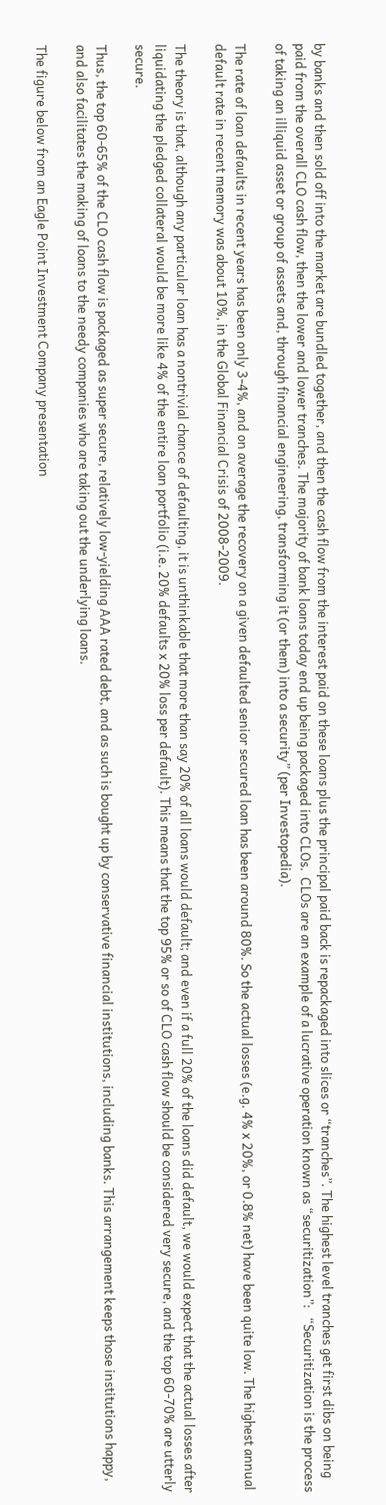by banks and then sold off into the market are bundled together, and then the cash flow from the interest paid on these loans plus the principal paid back is repackaged into slices or “tranches”. The highest level tranches get first dibs on being paid from the overall CLO cash flow, then the lower and lower tranches. The majority of bank loans today end up being packaged into CLOs.  CLOs are an example of a lucrative operation known as “securitization”:   “Securitization is the process of taking an illiquid asset or group of assets and, through financial engineering, transforming it (or them) into a security” (per Investopedia).

The rate of loan defaults in recent years has been only 3-4%, and on average the recovery on a given defaulted senior secured loan has been around 80%. So the actual losses (e.g. 4% x 20%, or 0.8% net) have been quite low. The highest annual default rate in recent memory was about 10%, in the Global Financial Crisis of 2008-2009.

The theory is that, although any particular loan has a nontrivial chance of defaulting, it is unthinkable that more than say 20% of all loans would default; and even if a full 20% of the loans did default, we would expect that the actual losses after liquidating the pledged collateral would be more like 4% of the entire loan portfolio (i.e. 20% defaults x 20% loss per default). This means that the top 95% or so of CLO cash flow should be considered very secure, and the top 60-70% are utterly secure.

Thus, the top 60-65% of the CLO cash flow is packaged as super secure, relatively low-yielding AAA rated debt, and as such is bought up by conservative financial institutions, including banks. This arrangement keeps those institutions happy, and also facilitates the making of loans to the needy companies who are taking out the underlying loans.

The figure below from an Eagle Point Investment Company presentation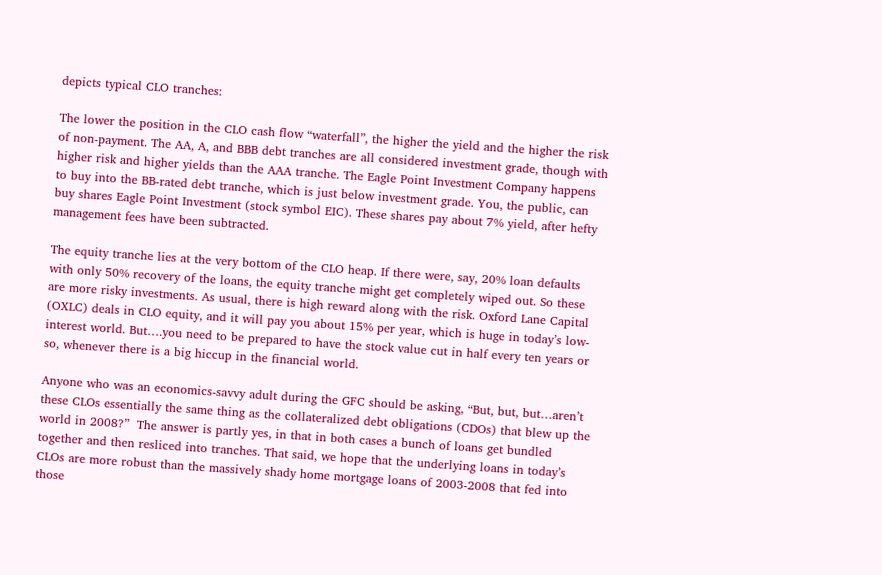depicts typical CLO tranches:

The lower the position in the CLO cash flow “waterfall”, the higher the yield and the higher the risk of non-payment. The AA, A, and BBB debt tranches are all considered investment grade, though with higher risk and higher yields than the AAA tranche. The Eagle Point Investment Company happens to buy into the BB-rated debt tranche, which is just below investment grade. You, the public, can buy shares Eagle Point Investment (stock symbol EIC). These shares pay about 7% yield, after hefty management fees have been subtracted.

The equity tranche lies at the very bottom of the CLO heap. If there were, say, 20% loan defaults with only 50% recovery of the loans, the equity tranche might get completely wiped out. So these are more risky investments. As usual, there is high reward along with the risk. Oxford Lane Capital (OXLC) deals in CLO equity, and it will pay you about 15% per year, which is huge in today’s low-interest world. But….you need to be prepared to have the stock value cut in half every ten years or so, whenever there is a big hiccup in the financial world.

Anyone who was an economics-savvy adult during the GFC should be asking, “But, but, but…aren’t these CLOs essentially the same thing as the collateralized debt obligations (CDOs) that blew up the world in 2008?”  The answer is partly yes, in that in both cases a bunch of loans get bundled together and then resliced into tranches. That said, we hope that the underlying loans in today’s CLOs are more robust than the massively shady home mortgage loans of 2003-2008 that fed into those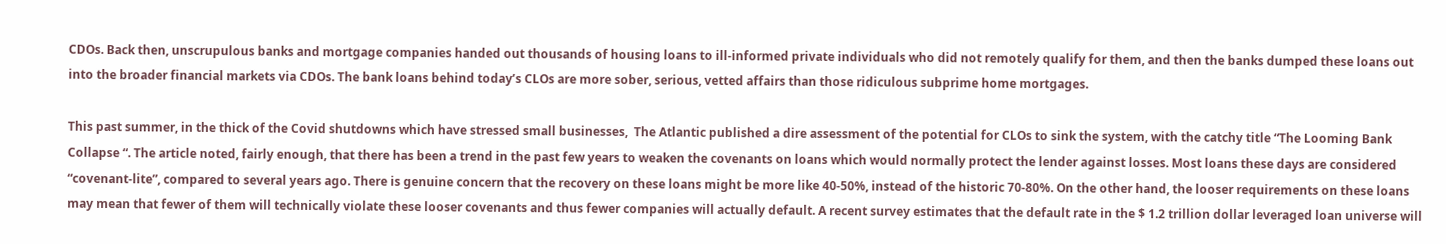CDOs. Back then, unscrupulous banks and mortgage companies handed out thousands of housing loans to ill-informed private individuals who did not remotely qualify for them, and then the banks dumped these loans out into the broader financial markets via CDOs. The bank loans behind today’s CLOs are more sober, serious, vetted affairs than those ridiculous subprime home mortgages.

This past summer, in the thick of the Covid shutdowns which have stressed small businesses,  The Atlantic published a dire assessment of the potential for CLOs to sink the system, with the catchy title “The Looming Bank Collapse “. The article noted, fairly enough, that there has been a trend in the past few years to weaken the covenants on loans which would normally protect the lender against losses. Most loans these days are considered “covenant-lite”, compared to several years ago. There is genuine concern that the recovery on these loans might be more like 40-50%, instead of the historic 70-80%. On the other hand, the looser requirements on these loans may mean that fewer of them will technically violate these looser covenants and thus fewer companies will actually default. A recent survey estimates that the default rate in the $ 1.2 trillion dollar leveraged loan universe will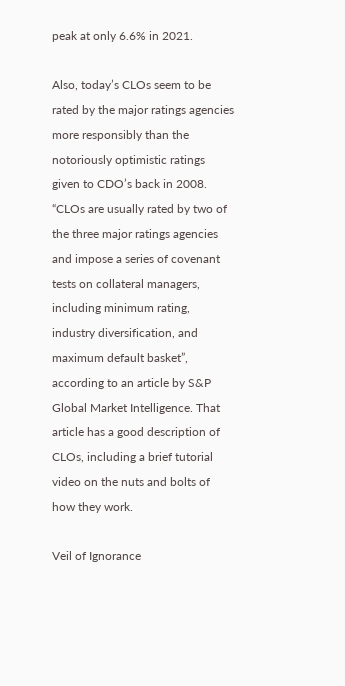peak at only 6.6% in 2021.

Also, today’s CLOs seem to be rated by the major ratings agencies more responsibly than the notoriously optimistic ratings given to CDO’s back in 2008.  “CLOs are usually rated by two of the three major ratings agencies and impose a series of covenant tests on collateral managers, including minimum rating, industry diversification, and maximum default basket”, according to an article by S&P Global Market Intelligence. That article has a good description of CLOs, including a brief tutorial video on the nuts and bolts of how they work.

Veil of Ignorance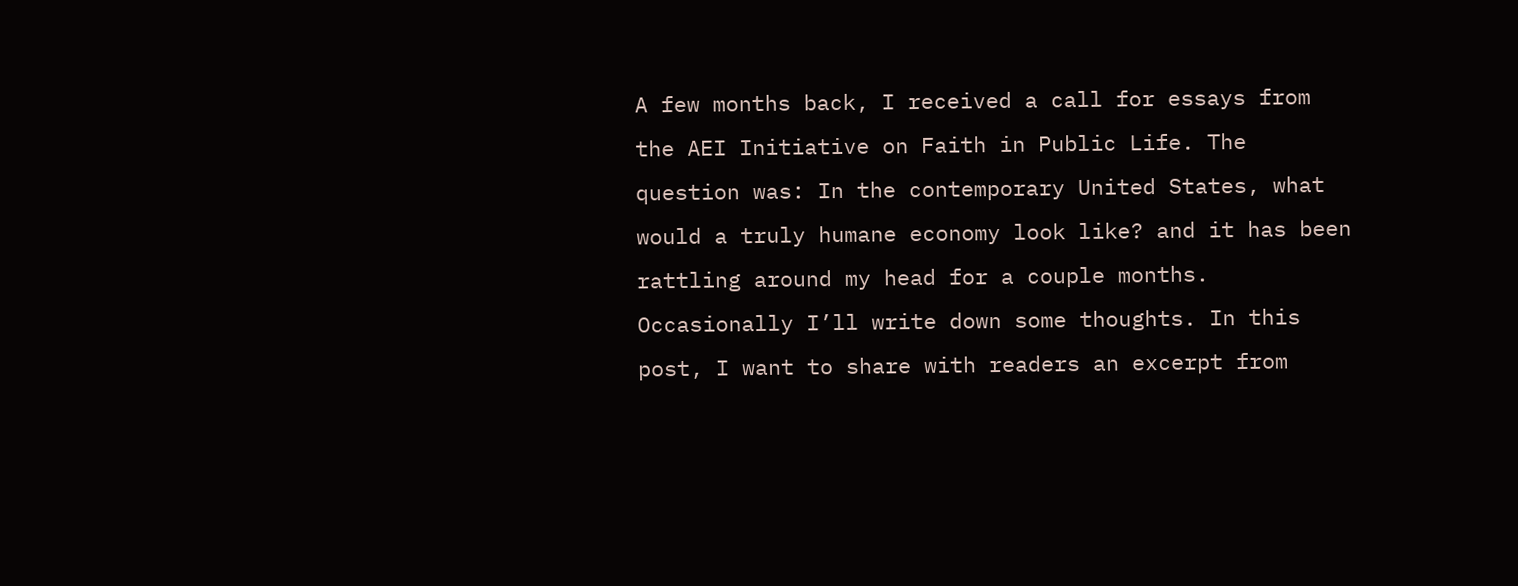A few months back, I received a call for essays from the AEI Initiative on Faith in Public Life. The question was: In the contemporary United States, what would a truly humane economy look like? and it has been rattling around my head for a couple months. Occasionally I’ll write down some thoughts. In this post, I want to share with readers an excerpt from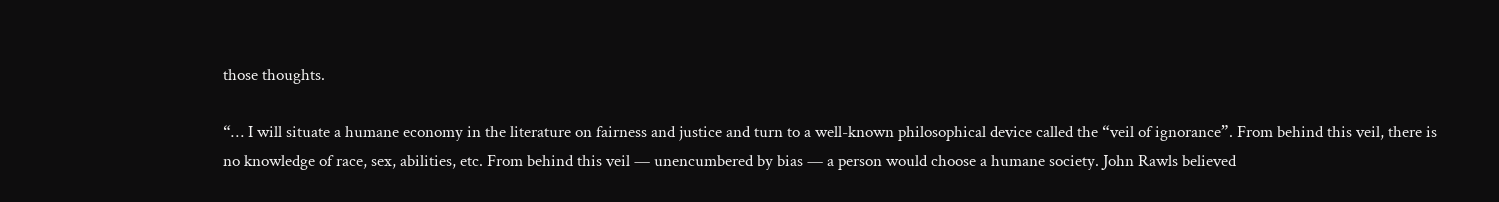those thoughts.

“… I will situate a humane economy in the literature on fairness and justice and turn to a well-known philosophical device called the “veil of ignorance”. From behind this veil, there is no knowledge of race, sex, abilities, etc. From behind this veil — unencumbered by bias — a person would choose a humane society. John Rawls believed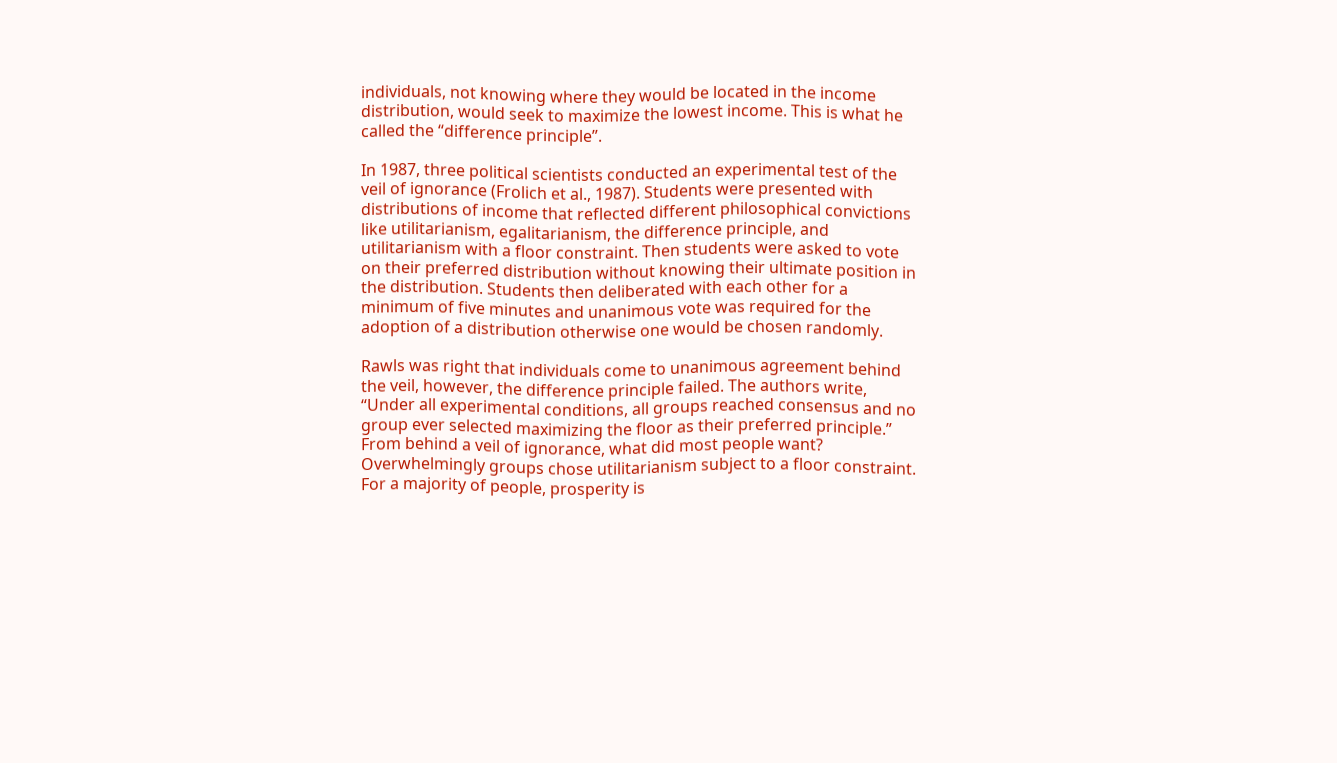individuals, not knowing where they would be located in the income distribution, would seek to maximize the lowest income. This is what he called the “difference principle”.

In 1987, three political scientists conducted an experimental test of the veil of ignorance (Frolich et al., 1987). Students were presented with distributions of income that reflected different philosophical convictions like utilitarianism, egalitarianism, the difference principle, and utilitarianism with a floor constraint. Then students were asked to vote on their preferred distribution without knowing their ultimate position in the distribution. Students then deliberated with each other for a minimum of five minutes and unanimous vote was required for the adoption of a distribution otherwise one would be chosen randomly.

Rawls was right that individuals come to unanimous agreement behind the veil, however, the difference principle failed. The authors write, “Under all experimental conditions, all groups reached consensus and no group ever selected maximizing the floor as their preferred principle.” From behind a veil of ignorance, what did most people want? Overwhelmingly groups chose utilitarianism subject to a floor constraint. For a majority of people, prosperity is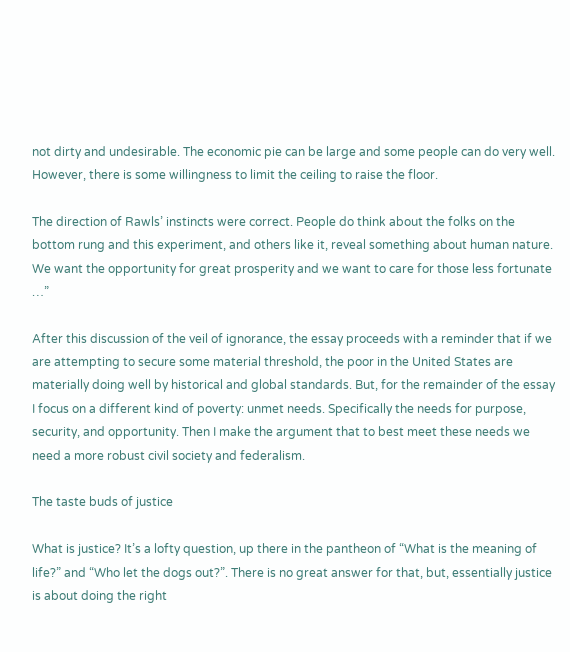not dirty and undesirable. The economic pie can be large and some people can do very well. However, there is some willingness to limit the ceiling to raise the floor.

The direction of Rawls’ instincts were correct. People do think about the folks on the bottom rung and this experiment, and others like it, reveal something about human nature. We want the opportunity for great prosperity and we want to care for those less fortunate …”

After this discussion of the veil of ignorance, the essay proceeds with a reminder that if we are attempting to secure some material threshold, the poor in the United States are materially doing well by historical and global standards. But, for the remainder of the essay I focus on a different kind of poverty: unmet needs. Specifically the needs for purpose, security, and opportunity. Then I make the argument that to best meet these needs we need a more robust civil society and federalism.

The taste buds of justice

What is justice? It’s a lofty question, up there in the pantheon of “What is the meaning of life?” and “Who let the dogs out?”. There is no great answer for that, but, essentially justice is about doing the right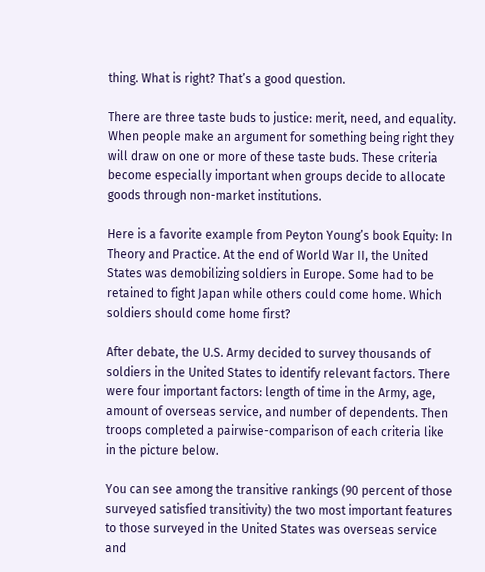thing. What is right? That’s a good question.

There are three taste buds to justice: merit, need, and equality. When people make an argument for something being right they will draw on one or more of these taste buds. These criteria become especially important when groups decide to allocate goods through non-market institutions.

Here is a favorite example from Peyton Young’s book Equity: In Theory and Practice. At the end of World War II, the United States was demobilizing soldiers in Europe. Some had to be retained to fight Japan while others could come home. Which soldiers should come home first?

After debate, the U.S. Army decided to survey thousands of soldiers in the United States to identify relevant factors. There were four important factors: length of time in the Army, age, amount of overseas service, and number of dependents. Then troops completed a pairwise-comparison of each criteria like in the picture below.

You can see among the transitive rankings (90 percent of those surveyed satisfied transitivity) the two most important features to those surveyed in the United States was overseas service and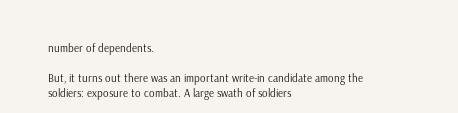number of dependents.

But, it turns out there was an important write-in candidate among the soldiers: exposure to combat. A large swath of soldiers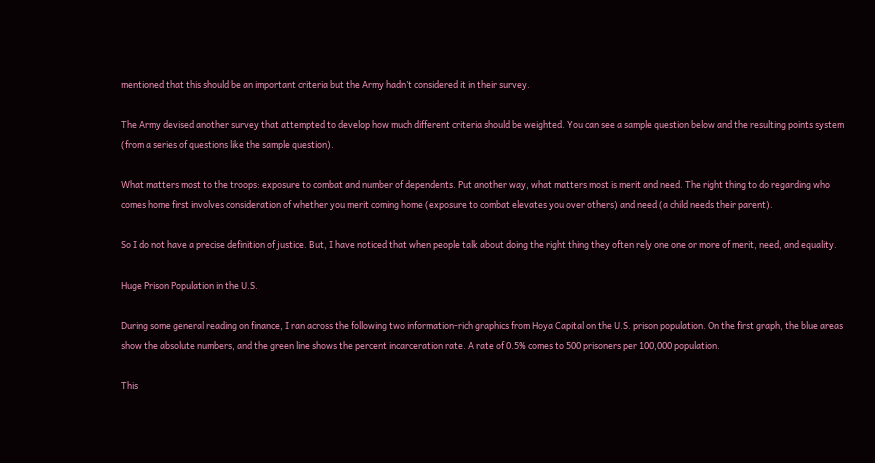mentioned that this should be an important criteria but the Army hadn’t considered it in their survey.

The Army devised another survey that attempted to develop how much different criteria should be weighted. You can see a sample question below and the resulting points system (from a series of questions like the sample question).

What matters most to the troops: exposure to combat and number of dependents. Put another way, what matters most is merit and need. The right thing to do regarding who comes home first involves consideration of whether you merit coming home (exposure to combat elevates you over others) and need (a child needs their parent).

So I do not have a precise definition of justice. But, I have noticed that when people talk about doing the right thing they often rely one one or more of merit, need, and equality.

Huge Prison Population in the U.S.

During some general reading on finance, I ran across the following two information-rich graphics from Hoya Capital on the U.S. prison population. On the first graph, the blue areas show the absolute numbers, and the green line shows the percent incarceration rate. A rate of 0.5% comes to 500 prisoners per 100,000 population.

This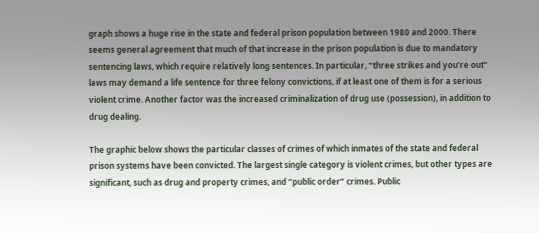graph shows a huge rise in the state and federal prison population between 1980 and 2000. There seems general agreement that much of that increase in the prison population is due to mandatory sentencing laws, which require relatively long sentences. In particular, “three strikes and you’re out” laws may demand a life sentence for three felony convictions, if at least one of them is for a serious violent crime. Another factor was the increased criminalization of drug use (possession), in addition to drug dealing.

The graphic below shows the particular classes of crimes of which inmates of the state and federal prison systems have been convicted. The largest single category is violent crimes, but other types are significant, such as drug and property crimes, and “public order” crimes. Public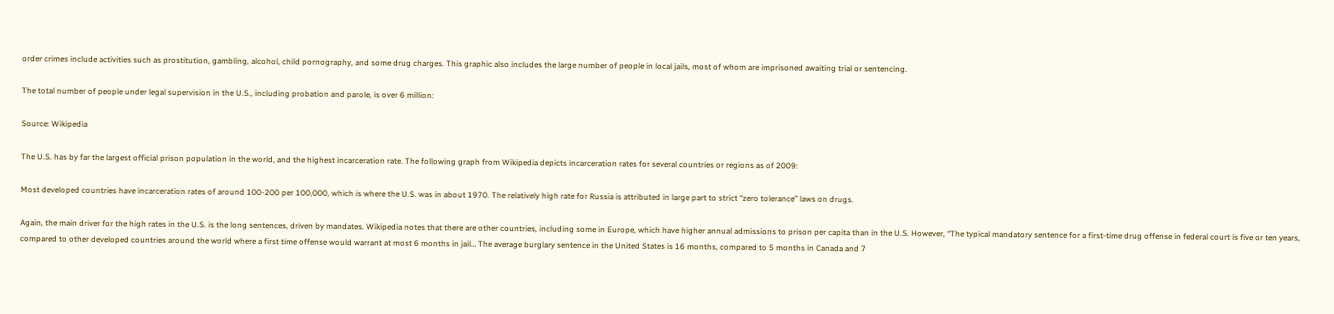order crimes include activities such as prostitution, gambling, alcohol, child pornography, and some drug charges. This graphic also includes the large number of people in local jails, most of whom are imprisoned awaiting trial or sentencing.

The total number of people under legal supervision in the U.S., including probation and parole, is over 6 million:

Source: Wikipedia

The U.S. has by far the largest official prison population in the world, and the highest incarceration rate. The following graph from Wikipedia depicts incarceration rates for several countries or regions as of 2009:

Most developed countries have incarceration rates of around 100-200 per 100,000, which is where the U.S. was in about 1970. The relatively high rate for Russia is attributed in large part to strict “zero tolerance” laws on drugs.

Again, the main driver for the high rates in the U.S. is the long sentences, driven by mandates. Wikipedia notes that there are other countries, including some in Europe, which have higher annual admissions to prison per capita than in the U.S. However, “The typical mandatory sentence for a first-time drug offense in federal court is five or ten years, compared to other developed countries around the world where a first time offense would warrant at most 6 months in jail… The average burglary sentence in the United States is 16 months, compared to 5 months in Canada and 7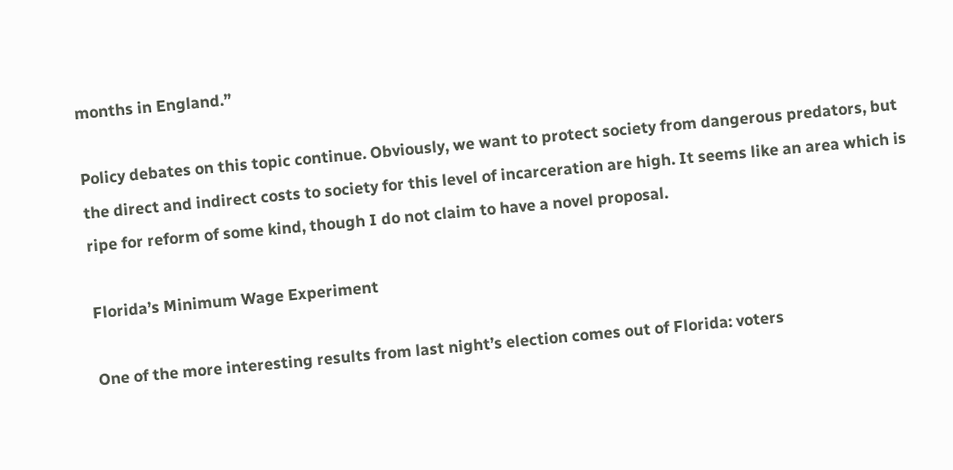months in England.”

Policy debates on this topic continue. Obviously, we want to protect society from dangerous predators, but the direct and indirect costs to society for this level of incarceration are high. It seems like an area which is ripe for reform of some kind, though I do not claim to have a novel proposal.

Florida’s Minimum Wage Experiment

One of the more interesting results from last night’s election comes out of Florida: voters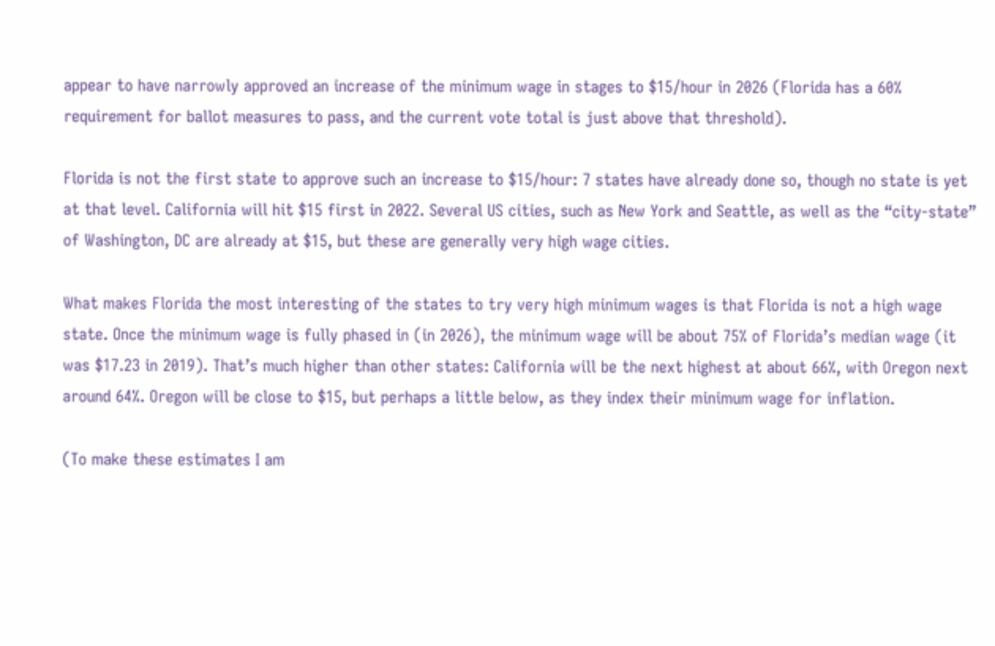appear to have narrowly approved an increase of the minimum wage in stages to $15/hour in 2026 (Florida has a 60% requirement for ballot measures to pass, and the current vote total is just above that threshold).

Florida is not the first state to approve such an increase to $15/hour: 7 states have already done so, though no state is yet at that level. California will hit $15 first in 2022. Several US cities, such as New York and Seattle, as well as the “city-state” of Washington, DC are already at $15, but these are generally very high wage cities.

What makes Florida the most interesting of the states to try very high minimum wages is that Florida is not a high wage state. Once the minimum wage is fully phased in (in 2026), the minimum wage will be about 75% of Florida’s median wage (it was $17.23 in 2019). That’s much higher than other states: California will be the next highest at about 66%, with Oregon next around 64%. Oregon will be close to $15, but perhaps a little below, as they index their minimum wage for inflation.

(To make these estimates I am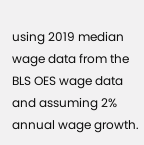using 2019 median wage data from the BLS OES wage data and assuming 2% annual wage growth.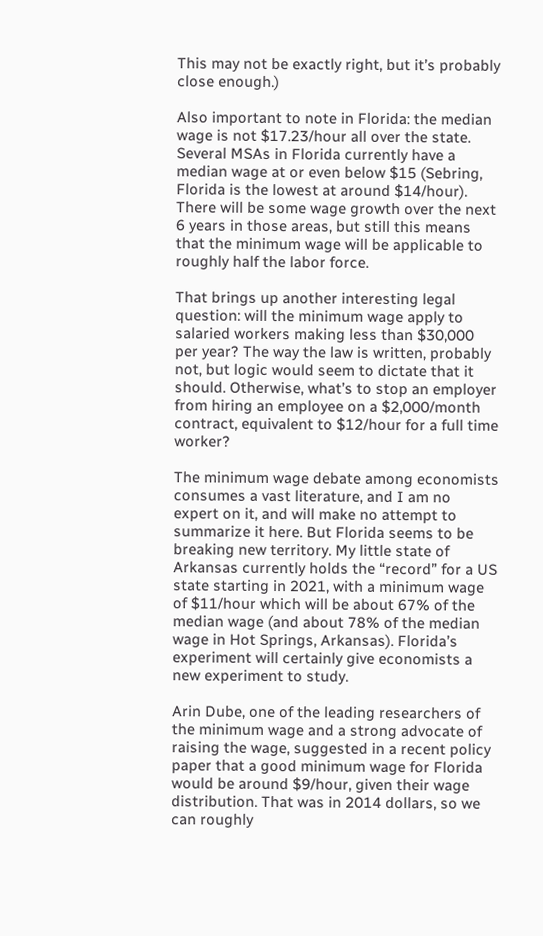This may not be exactly right, but it’s probably close enough.)

Also important to note in Florida: the median wage is not $17.23/hour all over the state. Several MSAs in Florida currently have a median wage at or even below $15 (Sebring, Florida is the lowest at around $14/hour). There will be some wage growth over the next 6 years in those areas, but still this means that the minimum wage will be applicable to roughly half the labor force.

That brings up another interesting legal question: will the minimum wage apply to salaried workers making less than $30,000 per year? The way the law is written, probably not, but logic would seem to dictate that it should. Otherwise, what’s to stop an employer from hiring an employee on a $2,000/month contract, equivalent to $12/hour for a full time worker?

The minimum wage debate among economists consumes a vast literature, and I am no expert on it, and will make no attempt to summarize it here. But Florida seems to be breaking new territory. My little state of Arkansas currently holds the “record” for a US state starting in 2021, with a minimum wage of $11/hour which will be about 67% of the median wage (and about 78% of the median wage in Hot Springs, Arkansas). Florida’s experiment will certainly give economists a new experiment to study.

Arin Dube, one of the leading researchers of the minimum wage and a strong advocate of raising the wage, suggested in a recent policy paper that a good minimum wage for Florida would be around $9/hour, given their wage distribution. That was in 2014 dollars, so we can roughly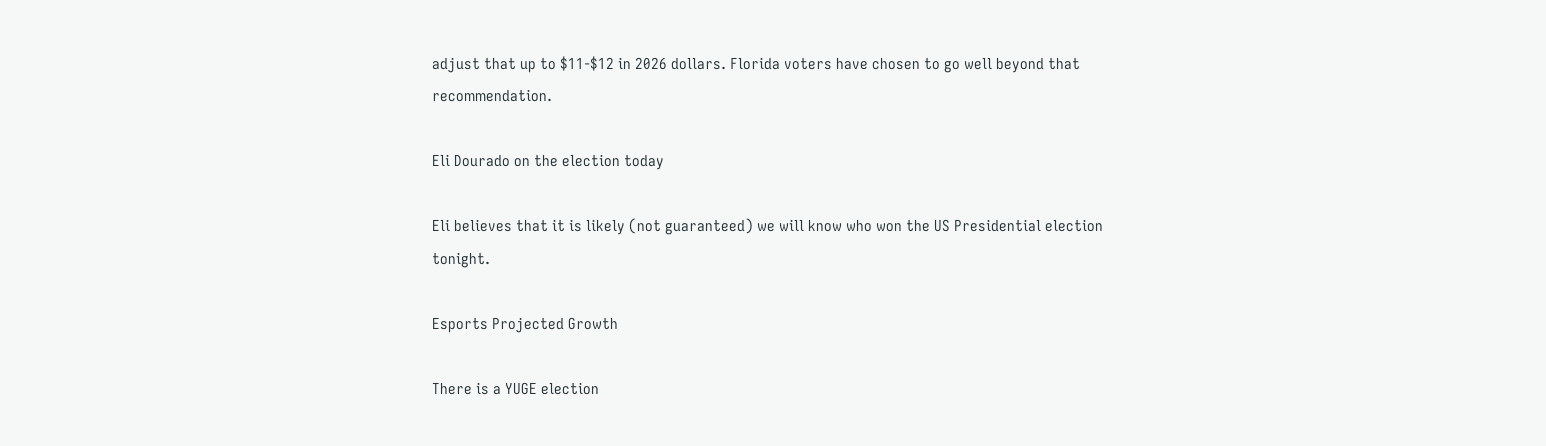adjust that up to $11-$12 in 2026 dollars. Florida voters have chosen to go well beyond that recommendation.

Eli Dourado on the election today

Eli believes that it is likely (not guaranteed) we will know who won the US Presidential election tonight.

Esports Projected Growth

There is a YUGE election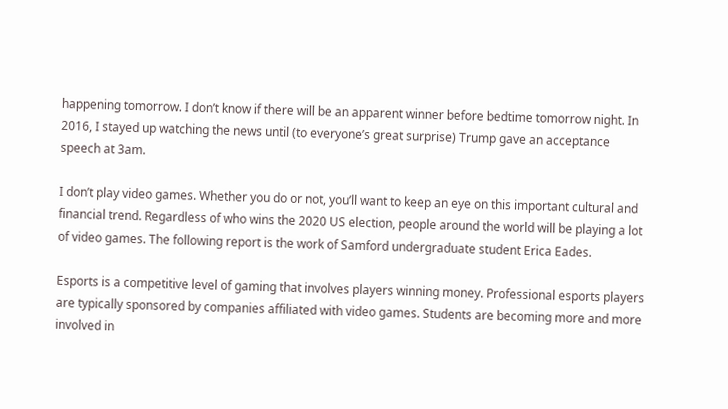happening tomorrow. I don’t know if there will be an apparent winner before bedtime tomorrow night. In 2016, I stayed up watching the news until (to everyone’s great surprise) Trump gave an acceptance speech at 3am.

I don’t play video games. Whether you do or not, you’ll want to keep an eye on this important cultural and financial trend. Regardless of who wins the 2020 US election, people around the world will be playing a lot of video games. The following report is the work of Samford undergraduate student Erica Eades.

Esports is a competitive level of gaming that involves players winning money. Professional esports players are typically sponsored by companies affiliated with video games. Students are becoming more and more involved in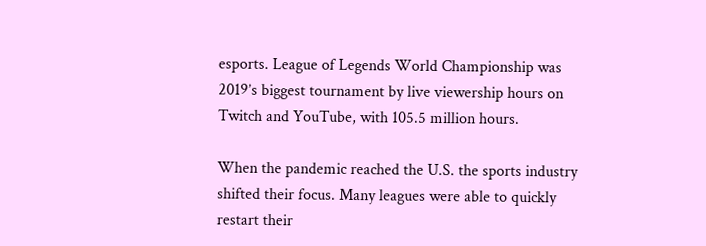esports. League of Legends World Championship was 2019’s biggest tournament by live viewership hours on Twitch and YouTube, with 105.5 million hours.

When the pandemic reached the U.S. the sports industry shifted their focus. Many leagues were able to quickly restart their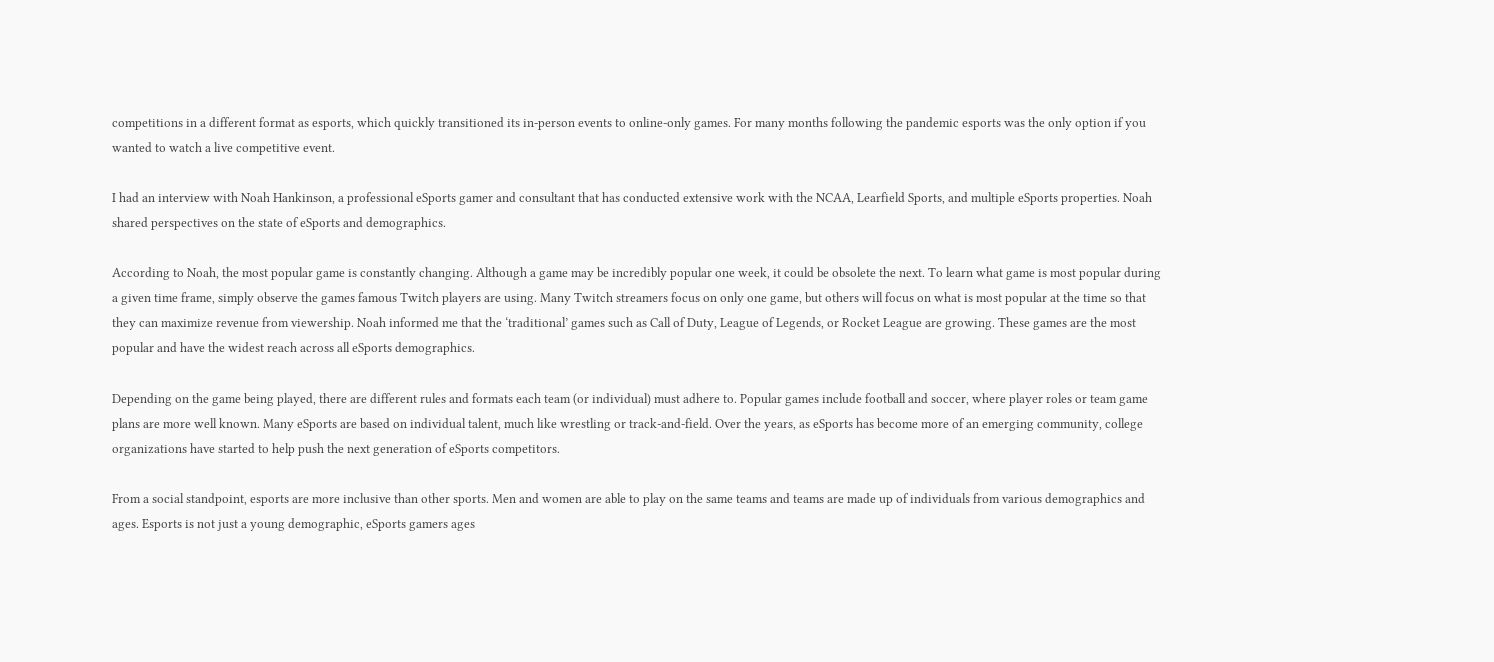competitions in a different format as esports, which quickly transitioned its in-person events to online-only games. For many months following the pandemic esports was the only option if you wanted to watch a live competitive event.

I had an interview with Noah Hankinson, a professional eSports gamer and consultant that has conducted extensive work with the NCAA, Learfield Sports, and multiple eSports properties. Noah shared perspectives on the state of eSports and demographics.

According to Noah, the most popular game is constantly changing. Although a game may be incredibly popular one week, it could be obsolete the next. To learn what game is most popular during a given time frame, simply observe the games famous Twitch players are using. Many Twitch streamers focus on only one game, but others will focus on what is most popular at the time so that they can maximize revenue from viewership. Noah informed me that the ‘traditional’ games such as Call of Duty, League of Legends, or Rocket League are growing. These games are the most popular and have the widest reach across all eSports demographics.

Depending on the game being played, there are different rules and formats each team (or individual) must adhere to. Popular games include football and soccer, where player roles or team game plans are more well known. Many eSports are based on individual talent, much like wrestling or track-and-field. Over the years, as eSports has become more of an emerging community, college organizations have started to help push the next generation of eSports competitors.

From a social standpoint, esports are more inclusive than other sports. Men and women are able to play on the same teams and teams are made up of individuals from various demographics and ages. Esports is not just a young demographic, eSports gamers ages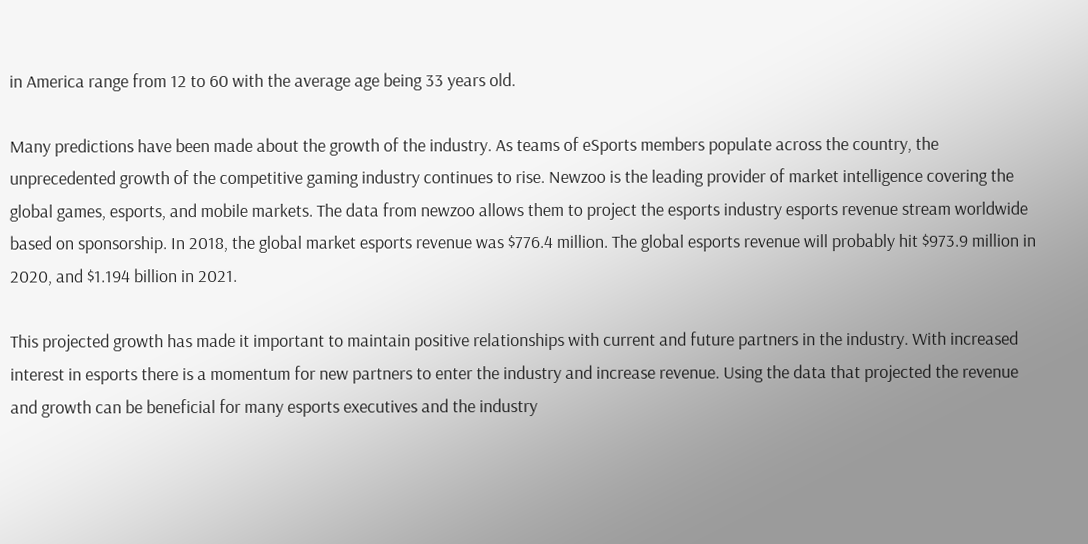in America range from 12 to 60 with the average age being 33 years old.

Many predictions have been made about the growth of the industry. As teams of eSports members populate across the country, the unprecedented growth of the competitive gaming industry continues to rise. Newzoo is the leading provider of market intelligence covering the global games, esports, and mobile markets. The data from newzoo allows them to project the esports industry esports revenue stream worldwide based on sponsorship. In 2018, the global market esports revenue was $776.4 million. The global esports revenue will probably hit $973.9 million in 2020, and $1.194 billion in 2021.

This projected growth has made it important to maintain positive relationships with current and future partners in the industry. With increased interest in esports there is a momentum for new partners to enter the industry and increase revenue. Using the data that projected the revenue and growth can be beneficial for many esports executives and the industry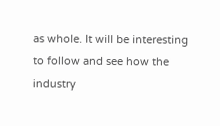as whole. It will be interesting to follow and see how the industry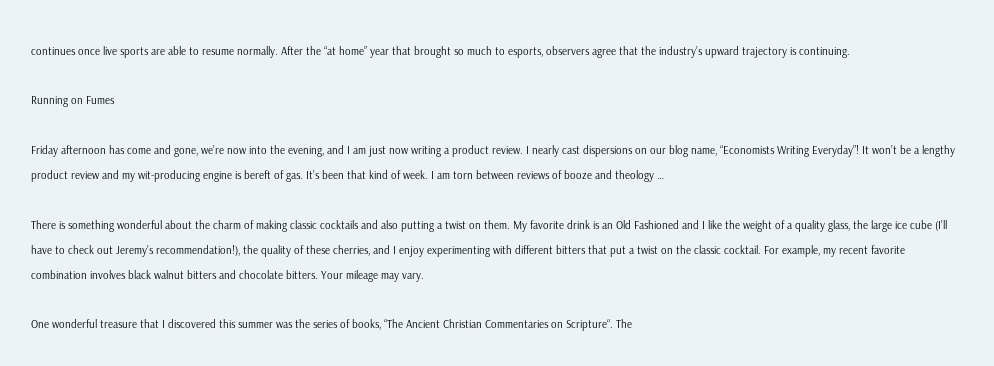continues once live sports are able to resume normally. After the “at home” year that brought so much to esports, observers agree that the industry’s upward trajectory is continuing.

Running on Fumes

Friday afternoon has come and gone, we’re now into the evening, and I am just now writing a product review. I nearly cast dispersions on our blog name, “Economists Writing Everyday”! It won’t be a lengthy product review and my wit-producing engine is bereft of gas. It’s been that kind of week. I am torn between reviews of booze and theology …

There is something wonderful about the charm of making classic cocktails and also putting a twist on them. My favorite drink is an Old Fashioned and I like the weight of a quality glass, the large ice cube (I’ll have to check out Jeremy’s recommendation!), the quality of these cherries, and I enjoy experimenting with different bitters that put a twist on the classic cocktail. For example, my recent favorite combination involves black walnut bitters and chocolate bitters. Your mileage may vary.

One wonderful treasure that I discovered this summer was the series of books, “The Ancient Christian Commentaries on Scripture“. The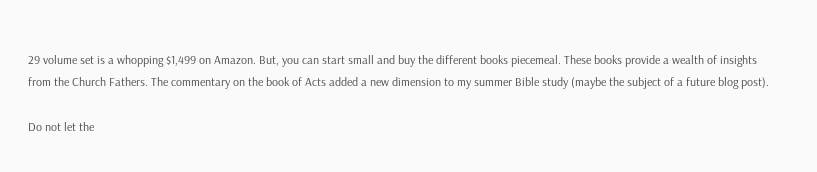29 volume set is a whopping $1,499 on Amazon. But, you can start small and buy the different books piecemeal. These books provide a wealth of insights from the Church Fathers. The commentary on the book of Acts added a new dimension to my summer Bible study (maybe the subject of a future blog post).

Do not let the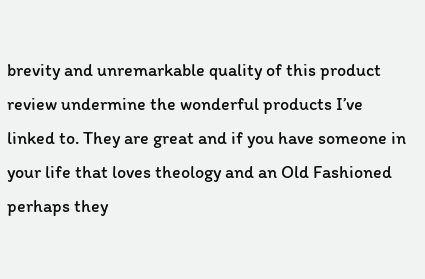brevity and unremarkable quality of this product review undermine the wonderful products I’ve linked to. They are great and if you have someone in your life that loves theology and an Old Fashioned perhaps they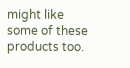might like some of these products too.